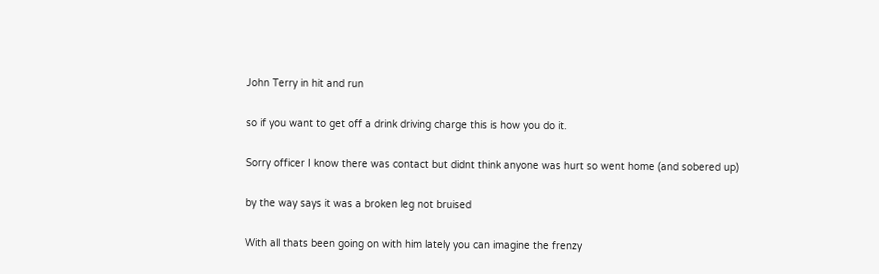John Terry in hit and run

so if you want to get off a drink driving charge this is how you do it.

Sorry officer I know there was contact but didnt think anyone was hurt so went home (and sobered up)

by the way says it was a broken leg not bruised

With all thats been going on with him lately you can imagine the frenzy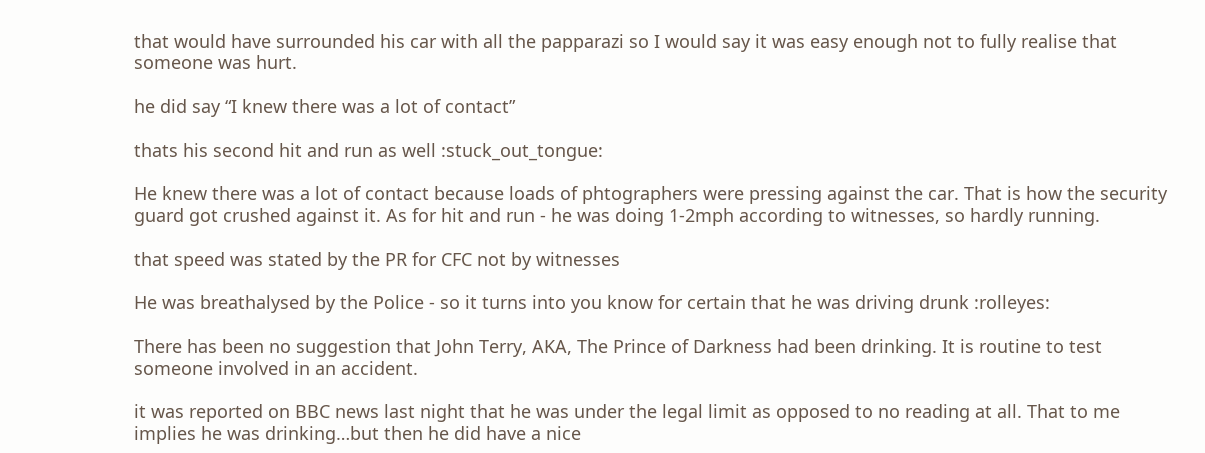that would have surrounded his car with all the papparazi so I would say it was easy enough not to fully realise that someone was hurt.

he did say “I knew there was a lot of contact”

thats his second hit and run as well :stuck_out_tongue:

He knew there was a lot of contact because loads of phtographers were pressing against the car. That is how the security guard got crushed against it. As for hit and run - he was doing 1-2mph according to witnesses, so hardly running.

that speed was stated by the PR for CFC not by witnesses

He was breathalysed by the Police - so it turns into you know for certain that he was driving drunk :rolleyes:

There has been no suggestion that John Terry, AKA, The Prince of Darkness had been drinking. It is routine to test someone involved in an accident.

it was reported on BBC news last night that he was under the legal limit as opposed to no reading at all. That to me implies he was drinking…but then he did have a nice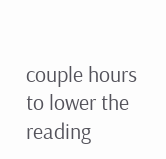couple hours to lower the reading